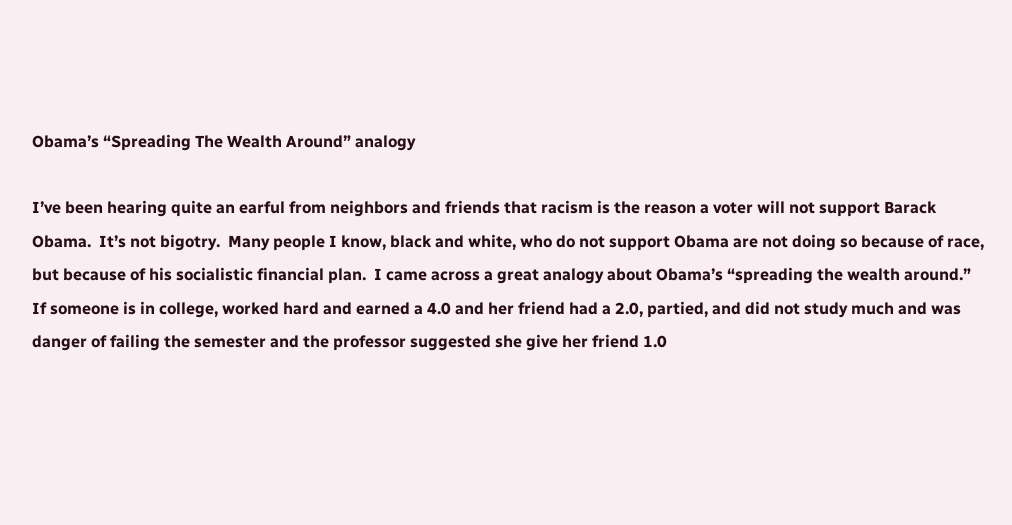Obama’s “Spreading The Wealth Around” analogy

I’ve been hearing quite an earful from neighbors and friends that racism is the reason a voter will not support Barack Obama.  It’s not bigotry.  Many people I know, black and white, who do not support Obama are not doing so because of race, but because of his socialistic financial plan.  I came across a great analogy about Obama’s “spreading the wealth around.”  If someone is in college, worked hard and earned a 4.0 and her friend had a 2.0, partied, and did not study much and was danger of failing the semester and the professor suggested she give her friend 1.0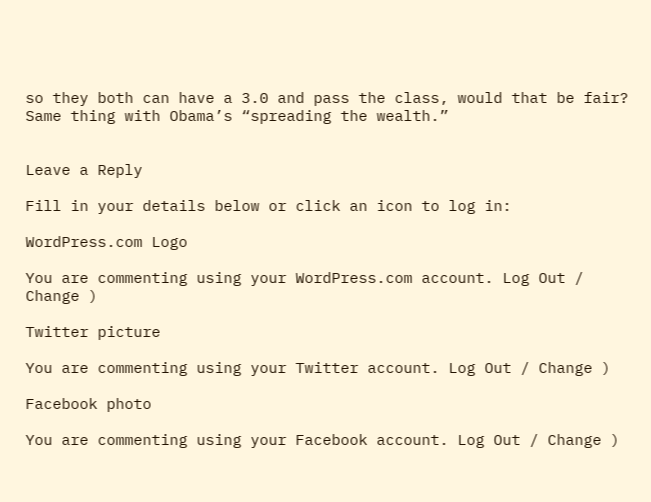so they both can have a 3.0 and pass the class, would that be fair?  Same thing with Obama’s “spreading the wealth.”


Leave a Reply

Fill in your details below or click an icon to log in:

WordPress.com Logo

You are commenting using your WordPress.com account. Log Out / Change )

Twitter picture

You are commenting using your Twitter account. Log Out / Change )

Facebook photo

You are commenting using your Facebook account. Log Out / Change )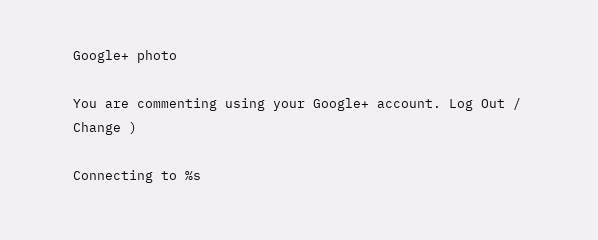Google+ photo

You are commenting using your Google+ account. Log Out / Change )

Connecting to %s